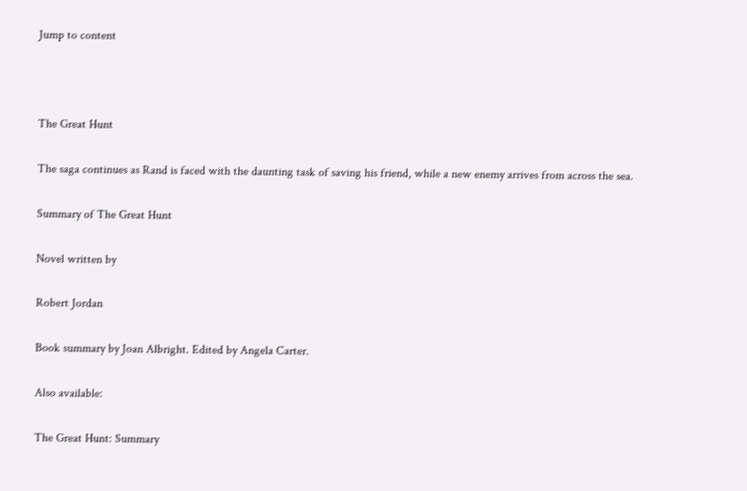Jump to content



The Great Hunt

The saga continues as Rand is faced with the daunting task of saving his friend, while a new enemy arrives from across the sea.

Summary of The Great Hunt

Novel written by

Robert Jordan

Book summary by Joan Albright. Edited by Angela Carter.

Also available:

The Great Hunt: Summary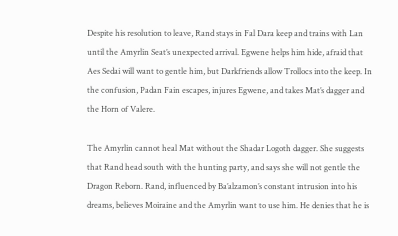Despite his resolution to leave, Rand stays in Fal Dara keep and trains with Lan until the Amyrlin Seat’s unexpected arrival. Egwene helps him hide, afraid that Aes Sedai will want to gentle him, but Darkfriends allow Trollocs into the keep. In the confusion, Padan Fain escapes, injures Egwene, and takes Mat’s dagger and the Horn of Valere.

The Amyrlin cannot heal Mat without the Shadar Logoth dagger. She suggests that Rand head south with the hunting party, and says she will not gentle the Dragon Reborn. Rand, influenced by Ba’alzamon’s constant intrusion into his dreams, believes Moiraine and the Amyrlin want to use him. He denies that he is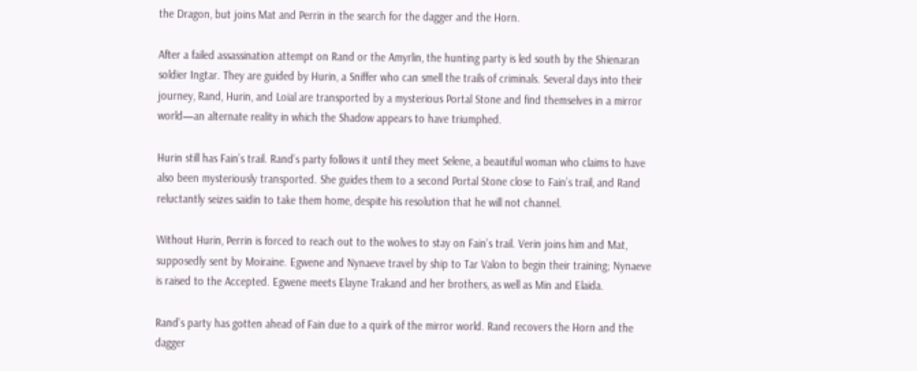the Dragon, but joins Mat and Perrin in the search for the dagger and the Horn.

After a failed assassination attempt on Rand or the Amyrlin, the hunting party is led south by the Shienaran soldier Ingtar. They are guided by Hurin, a Sniffer who can smell the trails of criminals. Several days into their journey, Rand, Hurin, and Loial are transported by a mysterious Portal Stone and find themselves in a mirror world—an alternate reality in which the Shadow appears to have triumphed.

Hurin still has Fain’s trail. Rand’s party follows it until they meet Selene, a beautiful woman who claims to have also been mysteriously transported. She guides them to a second Portal Stone close to Fain’s trail, and Rand reluctantly seizes saidin to take them home, despite his resolution that he will not channel.

Without Hurin, Perrin is forced to reach out to the wolves to stay on Fain’s trail. Verin joins him and Mat, supposedly sent by Moiraine. Egwene and Nynaeve travel by ship to Tar Valon to begin their training; Nynaeve is raised to the Accepted. Egwene meets Elayne Trakand and her brothers, as well as Min and Elaida.

Rand’s party has gotten ahead of Fain due to a quirk of the mirror world. Rand recovers the Horn and the dagger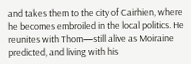and takes them to the city of Cairhien, where he becomes embroiled in the local politics. He reunites with Thom—still alive as Moiraine predicted, and living with his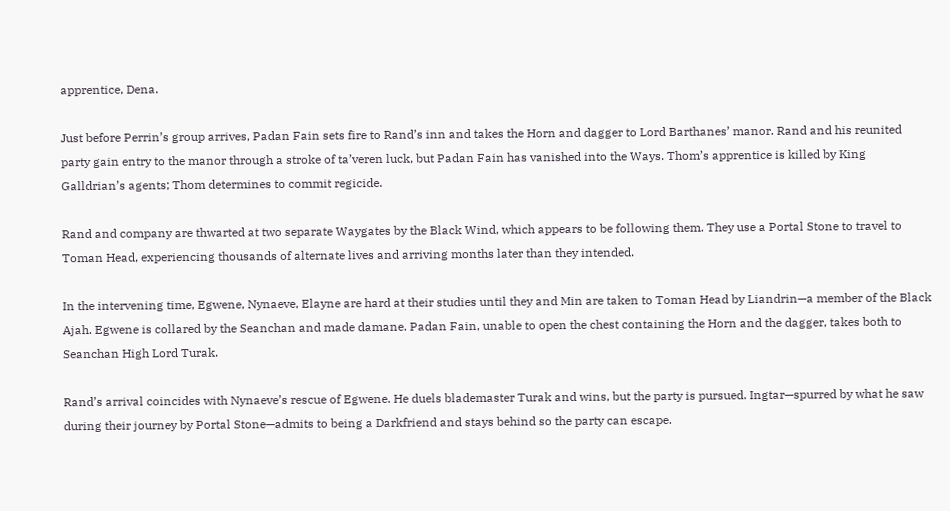apprentice, Dena.

Just before Perrin’s group arrives, Padan Fain sets fire to Rand’s inn and takes the Horn and dagger to Lord Barthanes’ manor. Rand and his reunited party gain entry to the manor through a stroke of ta’veren luck, but Padan Fain has vanished into the Ways. Thom’s apprentice is killed by King Galldrian’s agents; Thom determines to commit regicide.

Rand and company are thwarted at two separate Waygates by the Black Wind, which appears to be following them. They use a Portal Stone to travel to Toman Head, experiencing thousands of alternate lives and arriving months later than they intended.

In the intervening time, Egwene, Nynaeve, Elayne are hard at their studies until they and Min are taken to Toman Head by Liandrin—a member of the Black Ajah. Egwene is collared by the Seanchan and made damane. Padan Fain, unable to open the chest containing the Horn and the dagger, takes both to Seanchan High Lord Turak.

Rand’s arrival coincides with Nynaeve’s rescue of Egwene. He duels blademaster Turak and wins, but the party is pursued. Ingtar—spurred by what he saw during their journey by Portal Stone—admits to being a Darkfriend and stays behind so the party can escape.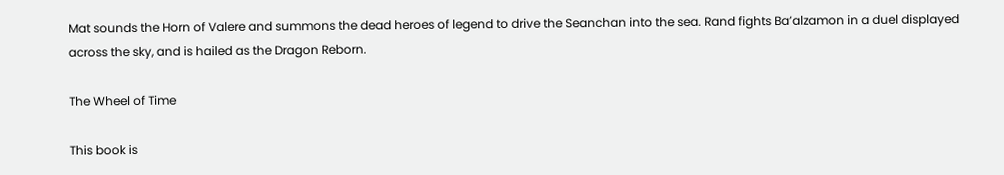Mat sounds the Horn of Valere and summons the dead heroes of legend to drive the Seanchan into the sea. Rand fights Ba’alzamon in a duel displayed across the sky, and is hailed as the Dragon Reborn.

The Wheel of Time

This book is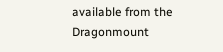available from the Dragonmount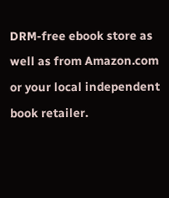DRM-free ebook store as well as from Amazon.com or your local independent book retailer.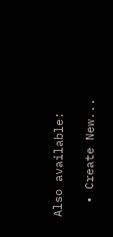Also available:

  • Create New...